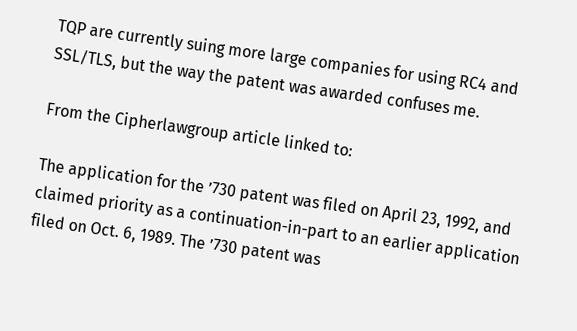TQP are currently suing more large companies for using RC4 and SSL/TLS, but the way the patent was awarded confuses me.

From the Cipherlawgroup article linked to:

The application for the ’730 patent was filed on April 23, 1992, and claimed priority as a continuation-in-part to an earlier application filed on Oct. 6, 1989. The ’730 patent was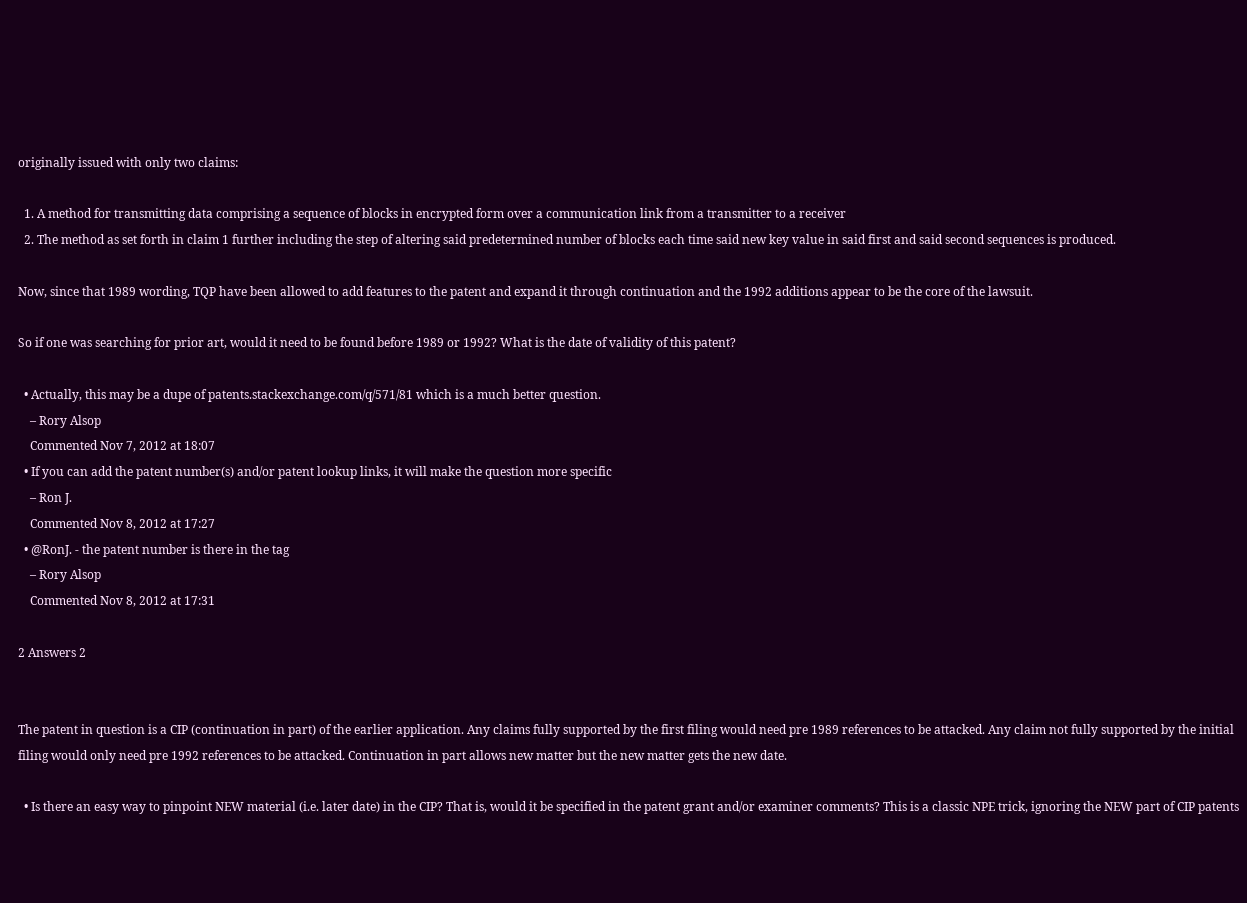originally issued with only two claims:

  1. A method for transmitting data comprising a sequence of blocks in encrypted form over a communication link from a transmitter to a receiver
  2. The method as set forth in claim 1 further including the step of altering said predetermined number of blocks each time said new key value in said first and said second sequences is produced.

Now, since that 1989 wording, TQP have been allowed to add features to the patent and expand it through continuation and the 1992 additions appear to be the core of the lawsuit.

So if one was searching for prior art, would it need to be found before 1989 or 1992? What is the date of validity of this patent?

  • Actually, this may be a dupe of patents.stackexchange.com/q/571/81 which is a much better question.
    – Rory Alsop
    Commented Nov 7, 2012 at 18:07
  • If you can add the patent number(s) and/or patent lookup links, it will make the question more specific
    – Ron J.
    Commented Nov 8, 2012 at 17:27
  • @RonJ. - the patent number is there in the tag
    – Rory Alsop
    Commented Nov 8, 2012 at 17:31

2 Answers 2


The patent in question is a CIP (continuation in part) of the earlier application. Any claims fully supported by the first filing would need pre 1989 references to be attacked. Any claim not fully supported by the initial filing would only need pre 1992 references to be attacked. Continuation in part allows new matter but the new matter gets the new date.

  • Is there an easy way to pinpoint NEW material (i.e. later date) in the CIP? That is, would it be specified in the patent grant and/or examiner comments? This is a classic NPE trick, ignoring the NEW part of CIP patents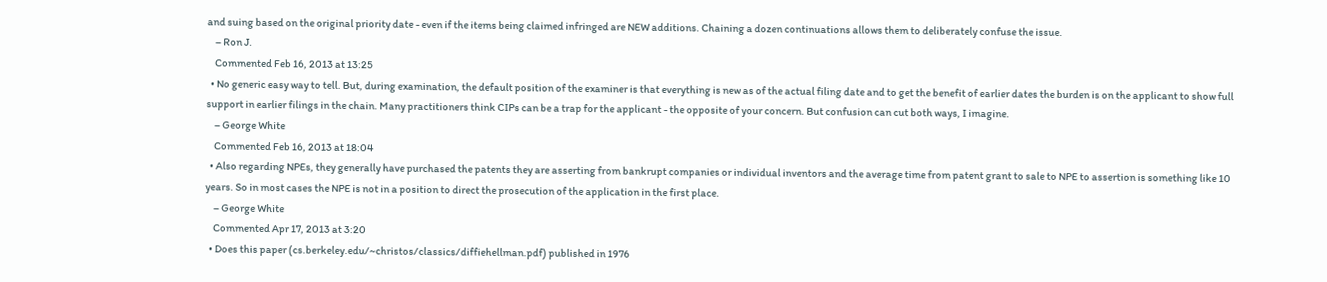and suing based on the original priority date - even if the items being claimed infringed are NEW additions. Chaining a dozen continuations allows them to deliberately confuse the issue.
    – Ron J.
    Commented Feb 16, 2013 at 13:25
  • No generic easy way to tell. But, during examination, the default position of the examiner is that everything is new as of the actual filing date and to get the benefit of earlier dates the burden is on the applicant to show full support in earlier filings in the chain. Many practitioners think CIPs can be a trap for the applicant - the opposite of your concern. But confusion can cut both ways, I imagine.
    – George White
    Commented Feb 16, 2013 at 18:04
  • Also regarding NPEs, they generally have purchased the patents they are asserting from bankrupt companies or individual inventors and the average time from patent grant to sale to NPE to assertion is something like 10 years. So in most cases the NPE is not in a position to direct the prosecution of the application in the first place.
    – George White
    Commented Apr 17, 2013 at 3:20
  • Does this paper (cs.berkeley.edu/~christos/classics/diffiehellman.pdf) published in 1976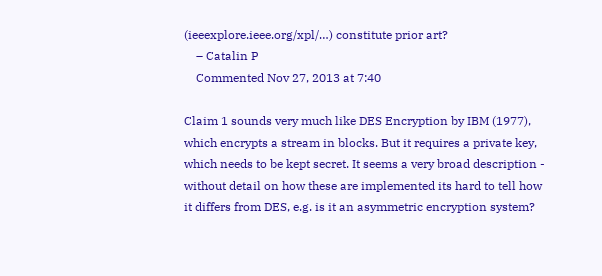(ieeexplore.ieee.org/xpl/…) constitute prior art?
    – Catalin P
    Commented Nov 27, 2013 at 7:40

Claim 1 sounds very much like DES Encryption by IBM (1977), which encrypts a stream in blocks. But it requires a private key, which needs to be kept secret. It seems a very broad description - without detail on how these are implemented its hard to tell how it differs from DES, e.g. is it an asymmetric encryption system?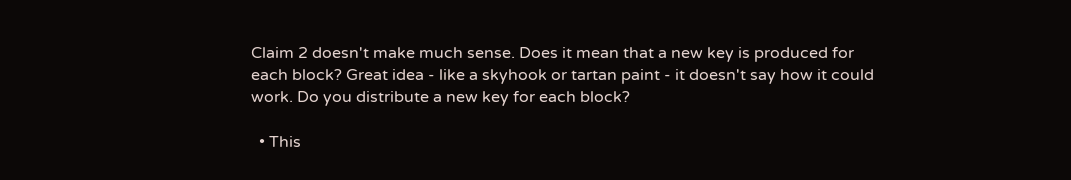Claim 2 doesn't make much sense. Does it mean that a new key is produced for each block? Great idea - like a skyhook or tartan paint - it doesn't say how it could work. Do you distribute a new key for each block?

  • This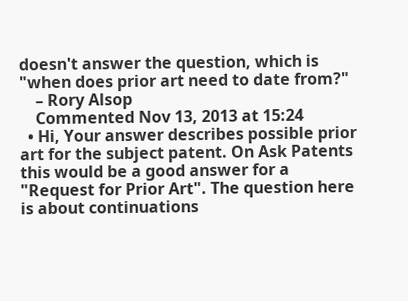doesn't answer the question, which is "when does prior art need to date from?"
    – Rory Alsop
    Commented Nov 13, 2013 at 15:24
  • Hi, Your answer describes possible prior art for the subject patent. On Ask Patents this would be a good answer for a "Request for Prior Art". The question here is about continuations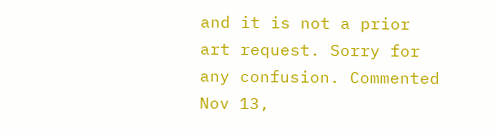and it is not a prior art request. Sorry for any confusion. Commented Nov 13,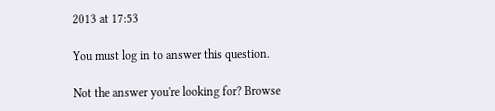2013 at 17:53

You must log in to answer this question.

Not the answer you're looking for? Browse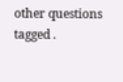other questions tagged .